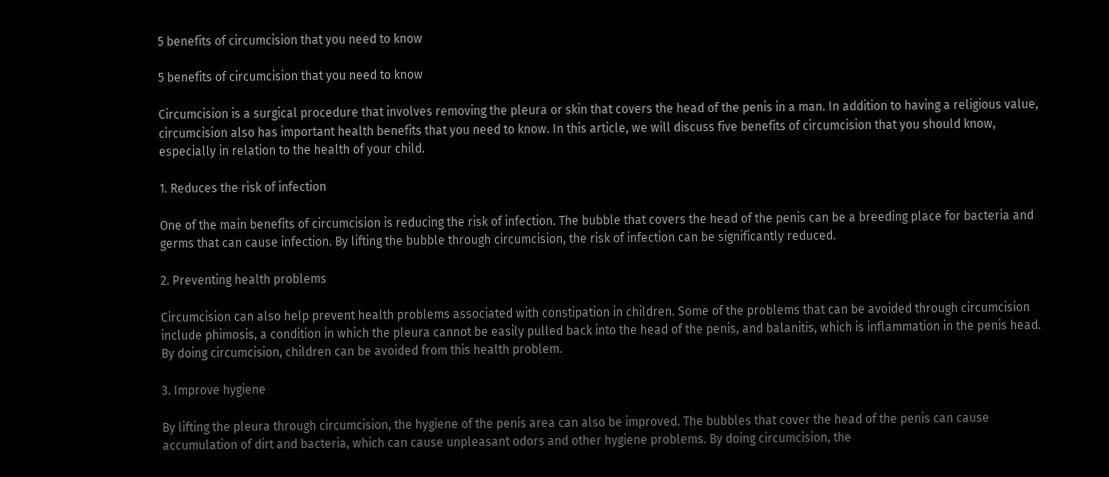5 benefits of circumcision that you need to know

5 benefits of circumcision that you need to know

Circumcision is a surgical procedure that involves removing the pleura or skin that covers the head of the penis in a man. In addition to having a religious value, circumcision also has important health benefits that you need to know. In this article, we will discuss five benefits of circumcision that you should know, especially in relation to the health of your child.

1. Reduces the risk of infection

One of the main benefits of circumcision is reducing the risk of infection. The bubble that covers the head of the penis can be a breeding place for bacteria and germs that can cause infection. By lifting the bubble through circumcision, the risk of infection can be significantly reduced.

2. Preventing health problems

Circumcision can also help prevent health problems associated with constipation in children. Some of the problems that can be avoided through circumcision include phimosis, a condition in which the pleura cannot be easily pulled back into the head of the penis, and balanitis, which is inflammation in the penis head. By doing circumcision, children can be avoided from this health problem.

3. Improve hygiene

By lifting the pleura through circumcision, the hygiene of the penis area can also be improved. The bubbles that cover the head of the penis can cause accumulation of dirt and bacteria, which can cause unpleasant odors and other hygiene problems. By doing circumcision, the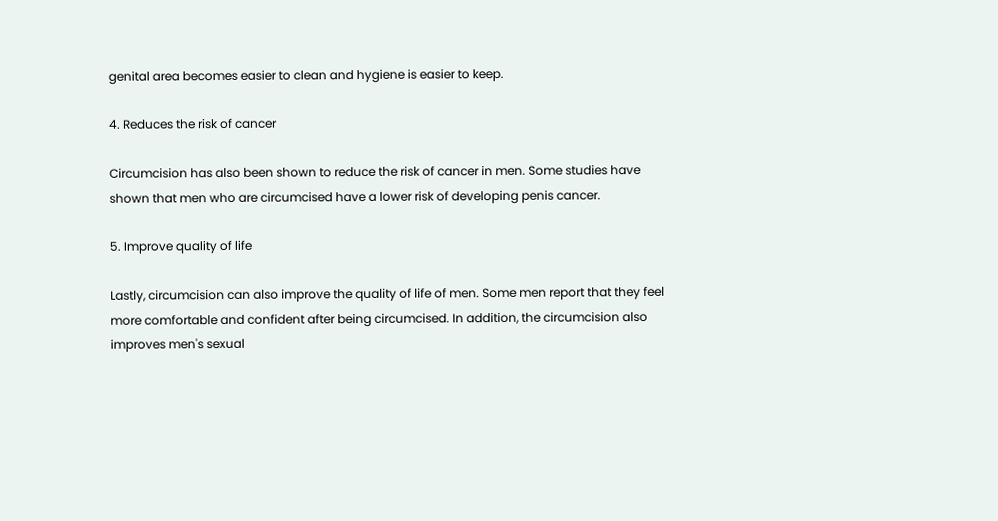genital area becomes easier to clean and hygiene is easier to keep.

4. Reduces the risk of cancer

Circumcision has also been shown to reduce the risk of cancer in men. Some studies have shown that men who are circumcised have a lower risk of developing penis cancer.

5. Improve quality of life

Lastly, circumcision can also improve the quality of life of men. Some men report that they feel more comfortable and confident after being circumcised. In addition, the circumcision also improves men's sexual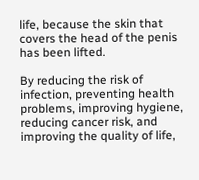life, because the skin that covers the head of the penis has been lifted.

By reducing the risk of infection, preventing health problems, improving hygiene, reducing cancer risk, and improving the quality of life,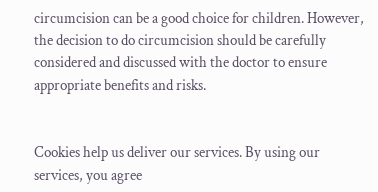circumcision can be a good choice for children. However, the decision to do circumcision should be carefully considered and discussed with the doctor to ensure appropriate benefits and risks.


Cookies help us deliver our services. By using our services, you agree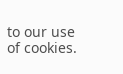to our use of cookies.